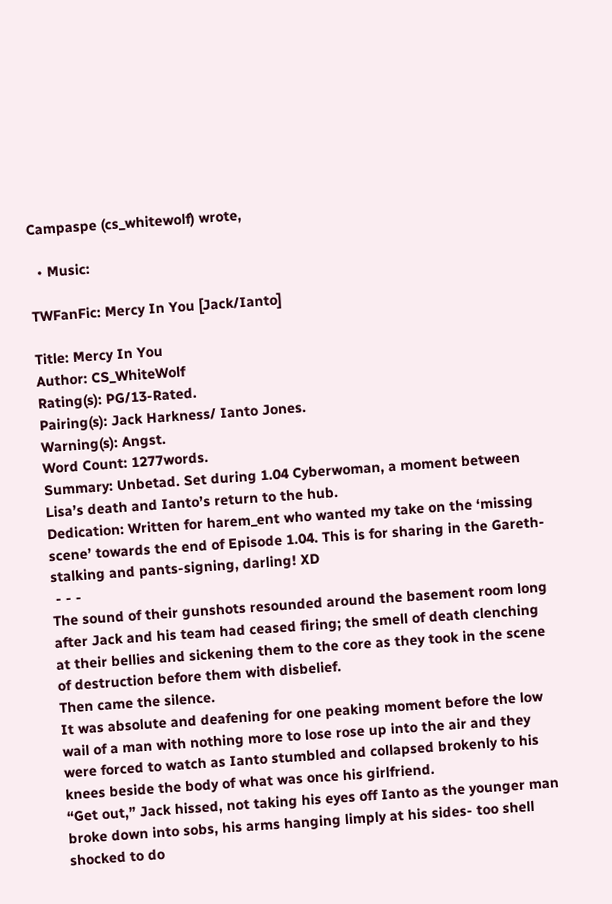Campaspe (cs_whitewolf) wrote,

  • Music:

TWFanFic: Mercy In You [Jack/Ianto]

Title: Mercy In You
Author: CS_WhiteWolf
Rating(s): PG/13-Rated.
Pairing(s): Jack Harkness/ Ianto Jones.
Warning(s): Angst.
Word Count: 1277words.
Summary: Unbetad. Set during 1.04 Cyberwoman, a moment between Lisa’s death and Ianto’s return to the hub.
Dedication: Written for harem_ent who wanted my take on the ‘missing scene’ towards the end of Episode 1.04. This is for sharing in the Gareth-stalking and pants-signing, darling! XD
 - - -
The sound of their gunshots resounded around the basement room long after Jack and his team had ceased firing; the smell of death clenching at their bellies and sickening them to the core as they took in the scene of destruction before them with disbelief.
Then came the silence.
It was absolute and deafening for one peaking moment before the low wail of a man with nothing more to lose rose up into the air and they were forced to watch as Ianto stumbled and collapsed brokenly to his knees beside the body of what was once his girlfriend.
“Get out,” Jack hissed, not taking his eyes off Ianto as the younger man broke down into sobs, his arms hanging limply at his sides- too shell shocked to do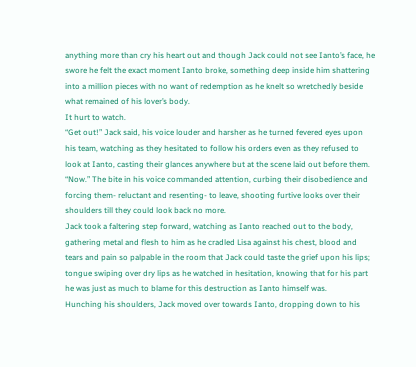anything more than cry his heart out and though Jack could not see Ianto’s face, he swore he felt the exact moment Ianto broke, something deep inside him shattering into a million pieces with no want of redemption as he knelt so wretchedly beside what remained of his lover’s body.
It hurt to watch.
“Get out!” Jack said, his voice louder and harsher as he turned fevered eyes upon his team, watching as they hesitated to follow his orders even as they refused to look at Ianto, casting their glances anywhere but at the scene laid out before them.
“Now.” The bite in his voice commanded attention, curbing their disobedience and forcing them- reluctant and resenting- to leave, shooting furtive looks over their shoulders till they could look back no more.
Jack took a faltering step forward, watching as Ianto reached out to the body, gathering metal and flesh to him as he cradled Lisa against his chest, blood and tears and pain so palpable in the room that Jack could taste the grief upon his lips; tongue swiping over dry lips as he watched in hesitation, knowing that for his part he was just as much to blame for this destruction as Ianto himself was.
Hunching his shoulders, Jack moved over towards Ianto, dropping down to his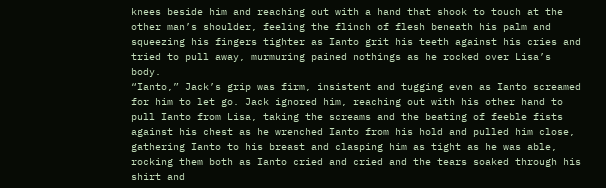knees beside him and reaching out with a hand that shook to touch at the other man’s shoulder, feeling the flinch of flesh beneath his palm and squeezing his fingers tighter as Ianto grit his teeth against his cries and tried to pull away, murmuring pained nothings as he rocked over Lisa’s body.
“Ianto,” Jack’s grip was firm, insistent and tugging even as Ianto screamed for him to let go. Jack ignored him, reaching out with his other hand to pull Ianto from Lisa, taking the screams and the beating of feeble fists against his chest as he wrenched Ianto from his hold and pulled him close, gathering Ianto to his breast and clasping him as tight as he was able, rocking them both as Ianto cried and cried and the tears soaked through his shirt and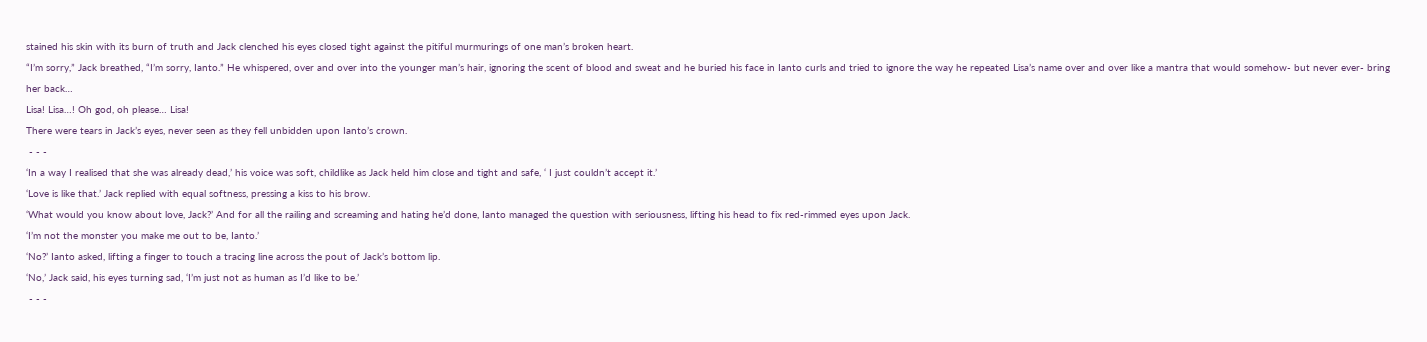stained his skin with its burn of truth and Jack clenched his eyes closed tight against the pitiful murmurings of one man’s broken heart.
“I’m sorry,” Jack breathed, “I’m sorry, Ianto.” He whispered, over and over into the younger man’s hair, ignoring the scent of blood and sweat and he buried his face in Ianto curls and tried to ignore the way he repeated Lisa’s name over and over like a mantra that would somehow- but never ever- bring her back…
Lisa! Lisa…! Oh god, oh please… Lisa!
There were tears in Jack’s eyes, never seen as they fell unbidden upon Ianto’s crown.
 - - -
‘In a way I realised that she was already dead,’ his voice was soft, childlike as Jack held him close and tight and safe, ‘ I just couldn’t accept it.’
‘Love is like that.’ Jack replied with equal softness, pressing a kiss to his brow.
‘What would you know about love, Jack?’ And for all the railing and screaming and hating he’d done, Ianto managed the question with seriousness, lifting his head to fix red-rimmed eyes upon Jack.
‘I’m not the monster you make me out to be, Ianto.’
‘No?’ Ianto asked, lifting a finger to touch a tracing line across the pout of Jack’s bottom lip.
‘No,’ Jack said, his eyes turning sad, ‘I’m just not as human as I’d like to be.’
 - - -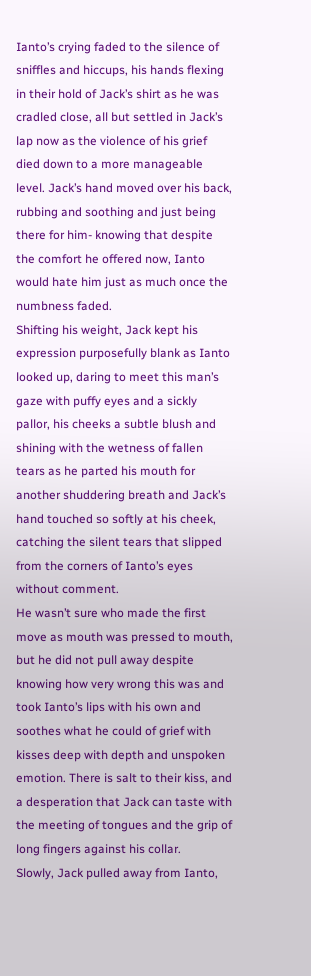Ianto’s crying faded to the silence of sniffles and hiccups, his hands flexing in their hold of Jack’s shirt as he was cradled close, all but settled in Jack’s lap now as the violence of his grief died down to a more manageable level. Jack’s hand moved over his back, rubbing and soothing and just being there for him- knowing that despite the comfort he offered now, Ianto would hate him just as much once the numbness faded.
Shifting his weight, Jack kept his expression purposefully blank as Ianto looked up, daring to meet this man’s gaze with puffy eyes and a sickly pallor, his cheeks a subtle blush and shining with the wetness of fallen tears as he parted his mouth for another shuddering breath and Jack’s hand touched so softly at his cheek, catching the silent tears that slipped from the corners of Ianto’s eyes without comment.
He wasn’t sure who made the first move as mouth was pressed to mouth, but he did not pull away despite knowing how very wrong this was and took Ianto’s lips with his own and soothes what he could of grief with kisses deep with depth and unspoken emotion. There is salt to their kiss, and a desperation that Jack can taste with the meeting of tongues and the grip of long fingers against his collar.
Slowly, Jack pulled away from Ianto,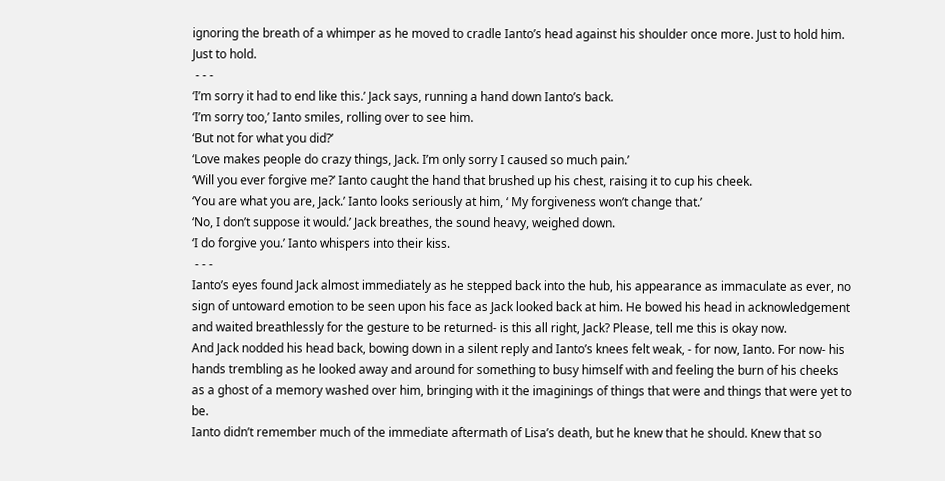ignoring the breath of a whimper as he moved to cradle Ianto’s head against his shoulder once more. Just to hold him. Just to hold.
 - - -
‘I’m sorry it had to end like this.’ Jack says, running a hand down Ianto’s back.
‘I’m sorry too,’ Ianto smiles, rolling over to see him.
‘But not for what you did?’
‘Love makes people do crazy things, Jack. I’m only sorry I caused so much pain.’
‘Will you ever forgive me?’ Ianto caught the hand that brushed up his chest, raising it to cup his cheek.
‘You are what you are, Jack.’ Ianto looks seriously at him, ‘ My forgiveness won’t change that.’
‘No, I don’t suppose it would.’ Jack breathes, the sound heavy, weighed down.
‘I do forgive you.’ Ianto whispers into their kiss.
 - - -
Ianto’s eyes found Jack almost immediately as he stepped back into the hub, his appearance as immaculate as ever, no sign of untoward emotion to be seen upon his face as Jack looked back at him. He bowed his head in acknowledgement and waited breathlessly for the gesture to be returned- is this all right, Jack? Please, tell me this is okay now.
And Jack nodded his head back, bowing down in a silent reply and Ianto’s knees felt weak, - for now, Ianto. For now- his hands trembling as he looked away and around for something to busy himself with and feeling the burn of his cheeks as a ghost of a memory washed over him, bringing with it the imaginings of things that were and things that were yet to be.
Ianto didn’t remember much of the immediate aftermath of Lisa’s death, but he knew that he should. Knew that so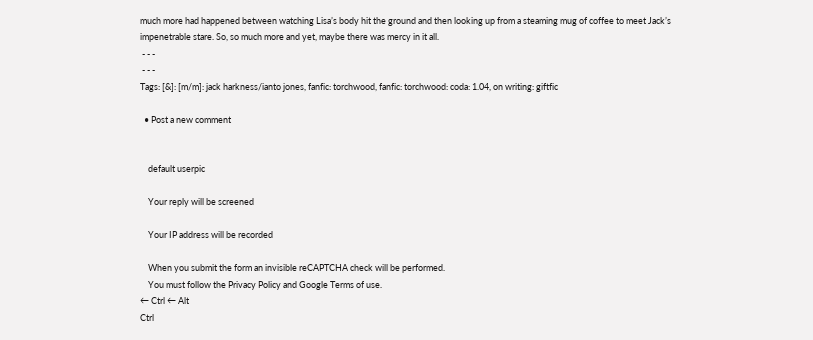much more had happened between watching Lisa’s body hit the ground and then looking up from a steaming mug of coffee to meet Jack’s impenetrable stare. So, so much more and yet, maybe there was mercy in it all.
 - - -
 - - -
Tags: [&]: [m/m]: jack harkness/ianto jones, fanfic: torchwood, fanfic: torchwood: coda: 1.04, on writing: giftfic

  • Post a new comment


    default userpic

    Your reply will be screened

    Your IP address will be recorded

    When you submit the form an invisible reCAPTCHA check will be performed.
    You must follow the Privacy Policy and Google Terms of use.
← Ctrl ← Alt
Ctrl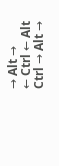→ Alt →
← Ctrl ← Alt
Ctrl → Alt →